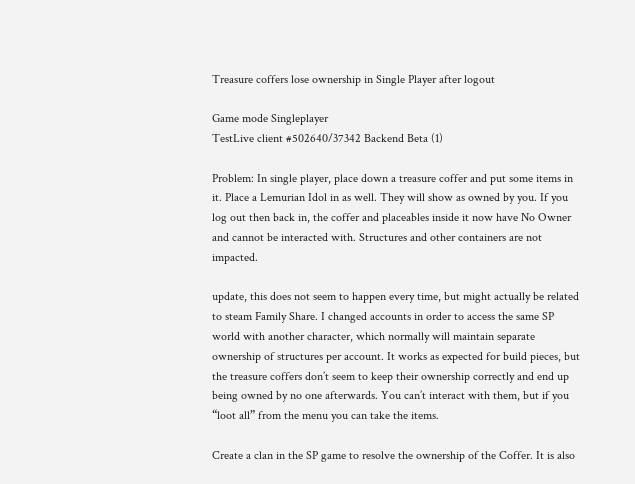Treasure coffers lose ownership in Single Player after logout

Game mode Singleplayer
TestLive client #502640/37342 Backend Beta (1)

Problem: In single player, place down a treasure coffer and put some items in it. Place a Lemurian Idol in as well. They will show as owned by you. If you log out then back in, the coffer and placeables inside it now have No Owner and cannot be interacted with. Structures and other containers are not impacted.

update, this does not seem to happen every time, but might actually be related to steam Family Share. I changed accounts in order to access the same SP world with another character, which normally will maintain separate ownership of structures per account. It works as expected for build pieces, but the treasure coffers don’t seem to keep their ownership correctly and end up being owned by no one afterwards. You can’t interact with them, but if you “loot all” from the menu you can take the items.

Create a clan in the SP game to resolve the ownership of the Coffer. It is also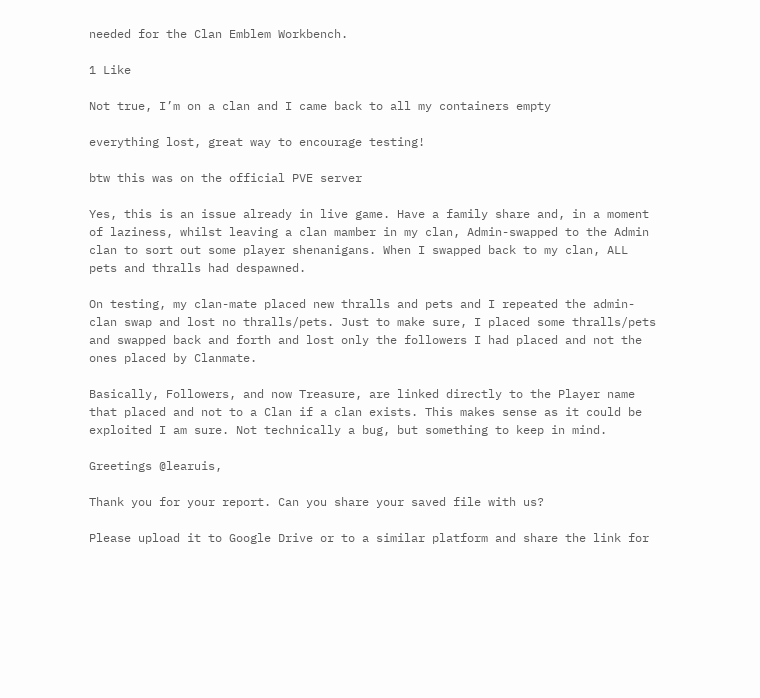needed for the Clan Emblem Workbench.

1 Like

Not true, I’m on a clan and I came back to all my containers empty

everything lost, great way to encourage testing!

btw this was on the official PVE server

Yes, this is an issue already in live game. Have a family share and, in a moment of laziness, whilst leaving a clan mamber in my clan, Admin-swapped to the Admin clan to sort out some player shenanigans. When I swapped back to my clan, ALL pets and thralls had despawned.

On testing, my clan-mate placed new thralls and pets and I repeated the admin-clan swap and lost no thralls/pets. Just to make sure, I placed some thralls/pets and swapped back and forth and lost only the followers I had placed and not the ones placed by Clanmate.

Basically, Followers, and now Treasure, are linked directly to the Player name that placed and not to a Clan if a clan exists. This makes sense as it could be exploited I am sure. Not technically a bug, but something to keep in mind.

Greetings @learuis,

Thank you for your report. Can you share your saved file with us?

Please upload it to Google Drive or to a similar platform and share the link for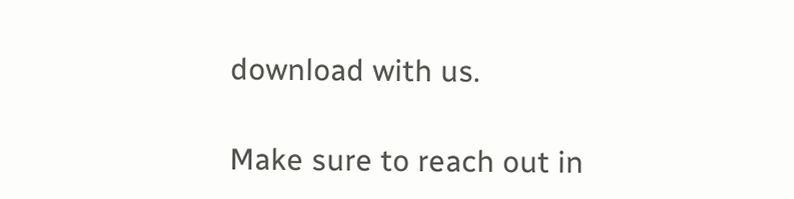download with us.

Make sure to reach out in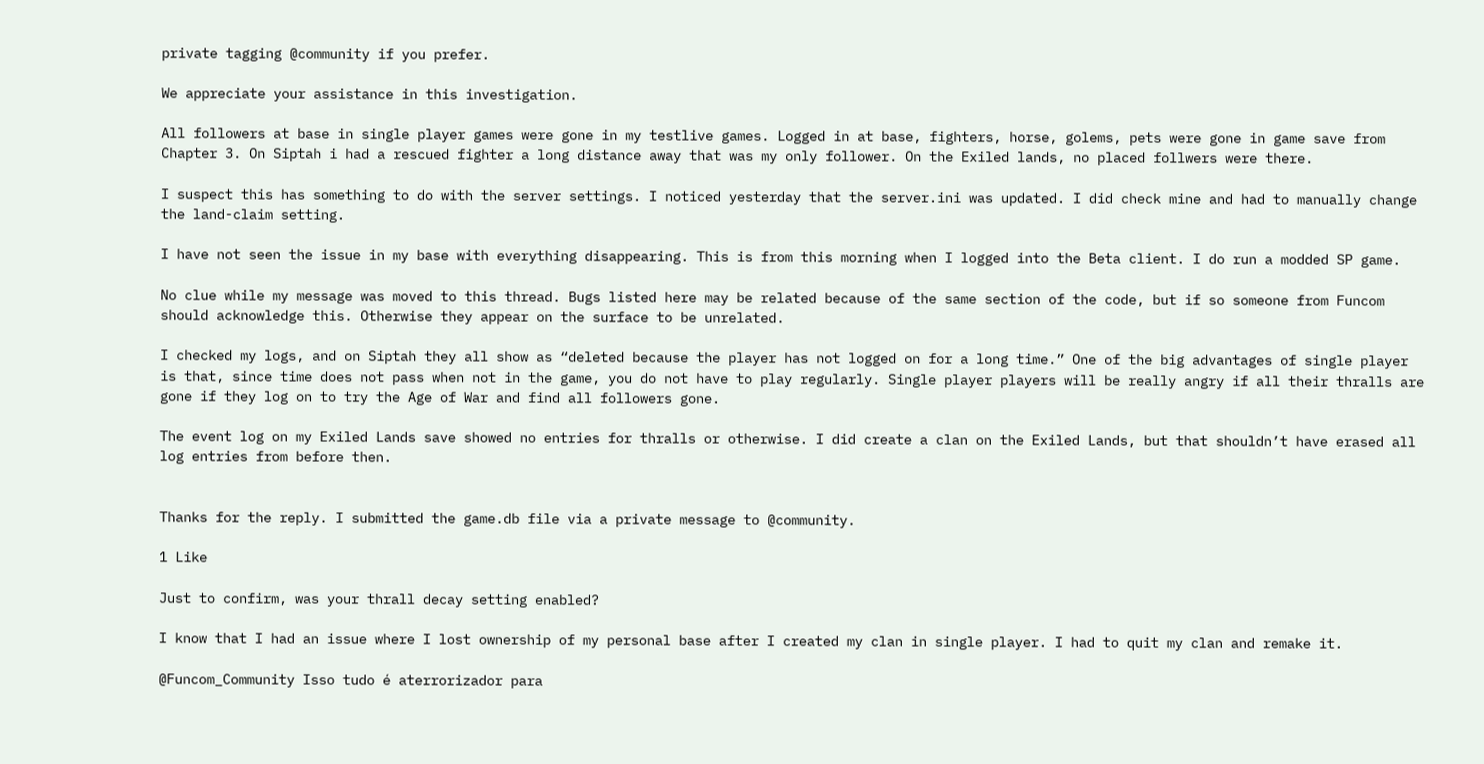private tagging @community if you prefer.

We appreciate your assistance in this investigation.

All followers at base in single player games were gone in my testlive games. Logged in at base, fighters, horse, golems, pets were gone in game save from Chapter 3. On Siptah i had a rescued fighter a long distance away that was my only follower. On the Exiled lands, no placed follwers were there.

I suspect this has something to do with the server settings. I noticed yesterday that the server.ini was updated. I did check mine and had to manually change the land-claim setting.

I have not seen the issue in my base with everything disappearing. This is from this morning when I logged into the Beta client. I do run a modded SP game.

No clue while my message was moved to this thread. Bugs listed here may be related because of the same section of the code, but if so someone from Funcom should acknowledge this. Otherwise they appear on the surface to be unrelated.

I checked my logs, and on Siptah they all show as “deleted because the player has not logged on for a long time.” One of the big advantages of single player is that, since time does not pass when not in the game, you do not have to play regularly. Single player players will be really angry if all their thralls are gone if they log on to try the Age of War and find all followers gone.

The event log on my Exiled Lands save showed no entries for thralls or otherwise. I did create a clan on the Exiled Lands, but that shouldn’t have erased all log entries from before then.


Thanks for the reply. I submitted the game.db file via a private message to @community.

1 Like

Just to confirm, was your thrall decay setting enabled?

I know that I had an issue where I lost ownership of my personal base after I created my clan in single player. I had to quit my clan and remake it.

@Funcom_Community Isso tudo é aterrorizador para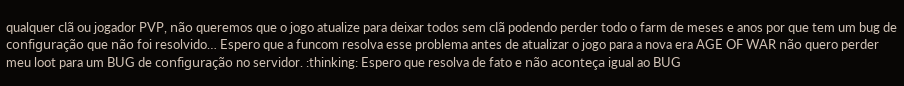qualquer clã ou jogador PVP, não queremos que o jogo atualize para deixar todos sem clã podendo perder todo o farm de meses e anos por que tem um bug de configuração que não foi resolvido… Espero que a funcom resolva esse problema antes de atualizar o jogo para a nova era AGE OF WAR não quero perder meu loot para um BUG de configuração no servidor. :thinking: Espero que resolva de fato e não aconteça igual ao BUG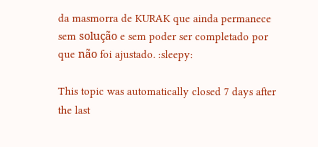da masmorra de KURAK que ainda permanece sem solução e sem poder ser completado por que não foi ajustado. :sleepy:

This topic was automatically closed 7 days after the last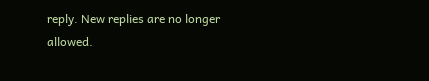reply. New replies are no longer allowed.